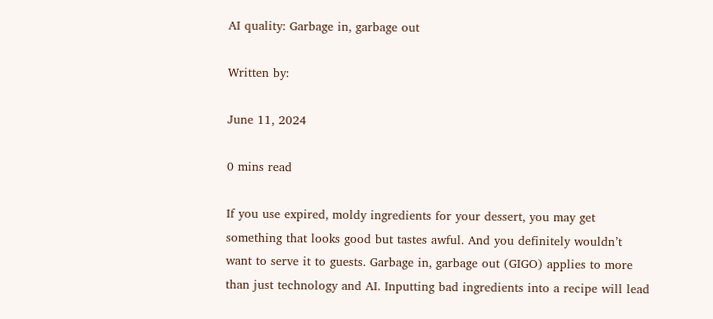AI quality: Garbage in, garbage out

Written by:

June 11, 2024

0 mins read

If you use expired, moldy ingredients for your dessert, you may get something that looks good but tastes awful. And you definitely wouldn’t want to serve it to guests. Garbage in, garbage out (GIGO) applies to more than just technology and AI. Inputting bad ingredients into a recipe will lead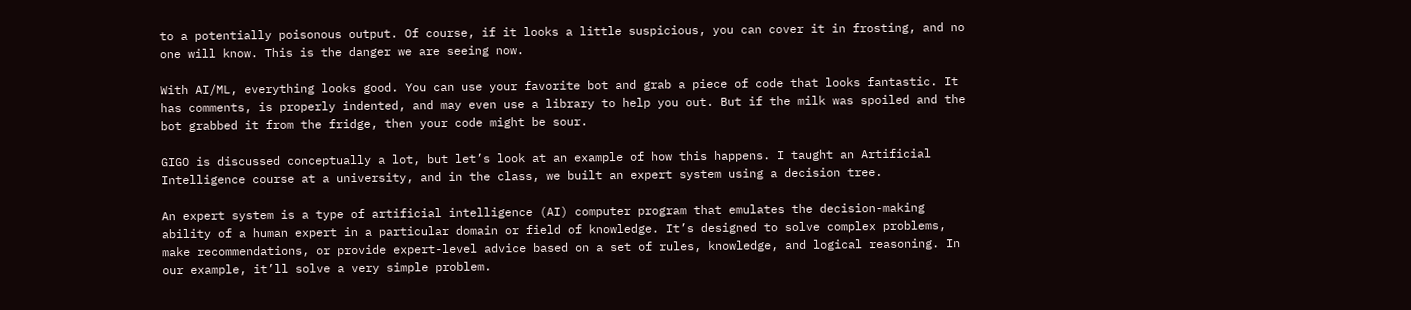to a potentially poisonous output. Of course, if it looks a little suspicious, you can cover it in frosting, and no one will know. This is the danger we are seeing now.

With AI/ML, everything looks good. You can use your favorite bot and grab a piece of code that looks fantastic. It has comments, is properly indented, and may even use a library to help you out. But if the milk was spoiled and the bot grabbed it from the fridge, then your code might be sour.

GIGO is discussed conceptually a lot, but let’s look at an example of how this happens. I taught an Artificial Intelligence course at a university, and in the class, we built an expert system using a decision tree.

An expert system is a type of artificial intelligence (AI) computer program that emulates the decision-making ability of a human expert in a particular domain or field of knowledge. It’s designed to solve complex problems, make recommendations, or provide expert-level advice based on a set of rules, knowledge, and logical reasoning. In our example, it’ll solve a very simple problem.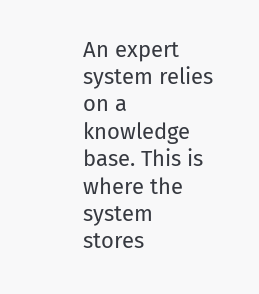An expert system relies on a knowledge base. This is where the system stores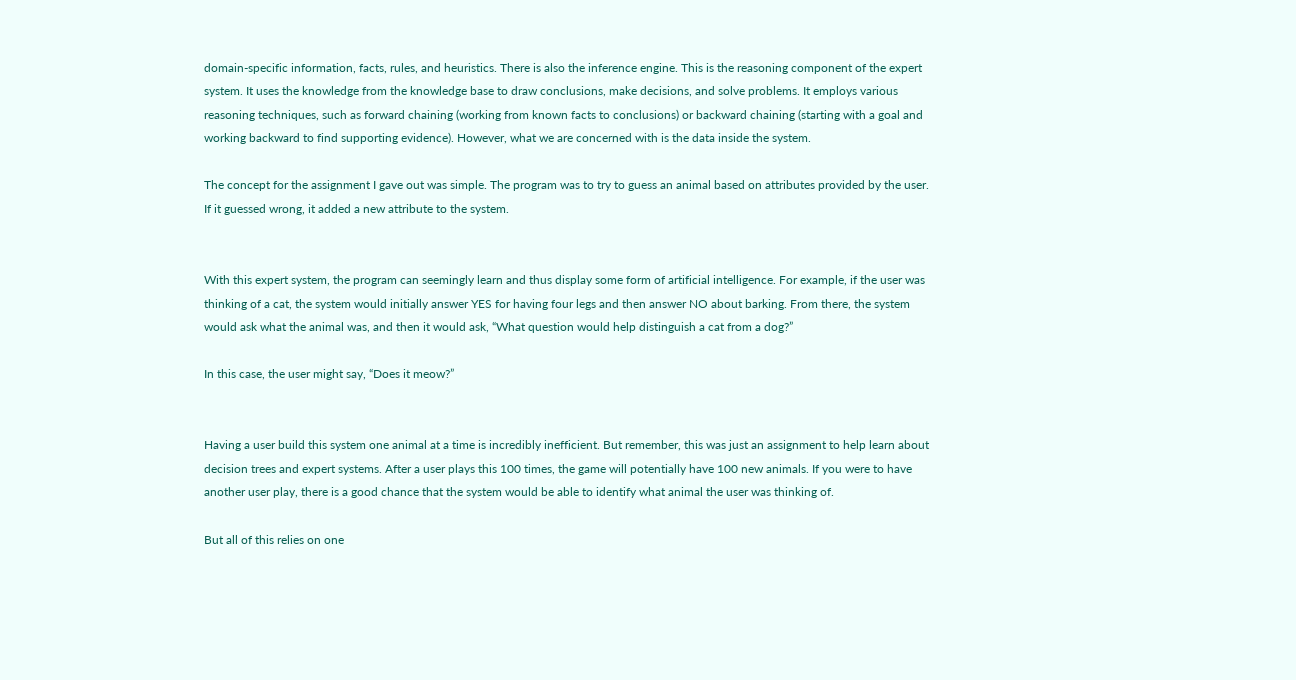domain-specific information, facts, rules, and heuristics. There is also the inference engine. This is the reasoning component of the expert system. It uses the knowledge from the knowledge base to draw conclusions, make decisions, and solve problems. It employs various reasoning techniques, such as forward chaining (working from known facts to conclusions) or backward chaining (starting with a goal and working backward to find supporting evidence). However, what we are concerned with is the data inside the system.

The concept for the assignment I gave out was simple. The program was to try to guess an animal based on attributes provided by the user. If it guessed wrong, it added a new attribute to the system.


With this expert system, the program can seemingly learn and thus display some form of artificial intelligence. For example, if the user was thinking of a cat, the system would initially answer YES for having four legs and then answer NO about barking. From there, the system would ask what the animal was, and then it would ask, “What question would help distinguish a cat from a dog?”

In this case, the user might say, “Does it meow?”


Having a user build this system one animal at a time is incredibly inefficient. But remember, this was just an assignment to help learn about decision trees and expert systems. After a user plays this 100 times, the game will potentially have 100 new animals. If you were to have another user play, there is a good chance that the system would be able to identify what animal the user was thinking of.

But all of this relies on one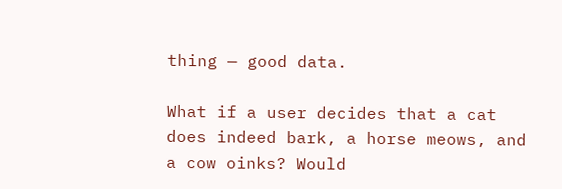thing — good data.

What if a user decides that a cat does indeed bark, a horse meows, and a cow oinks? Would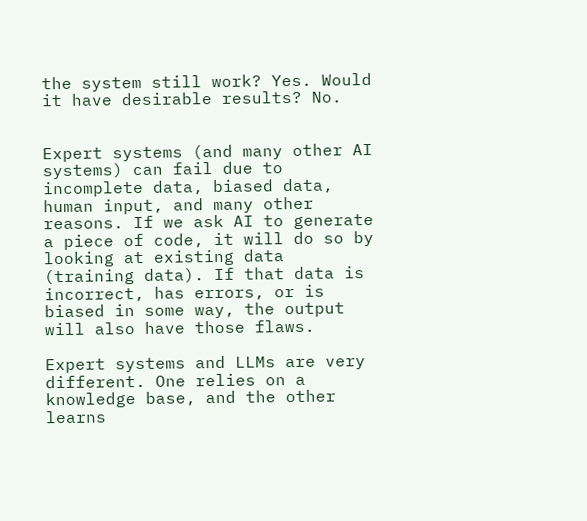the system still work? Yes. Would it have desirable results? No.


Expert systems (and many other AI systems) can fail due to incomplete data, biased data, human input, and many other reasons. If we ask AI to generate a piece of code, it will do so by looking at existing data (training data). If that data is incorrect, has errors, or is biased in some way, the output will also have those flaws.

Expert systems and LLMs are very different. One relies on a knowledge base, and the other learns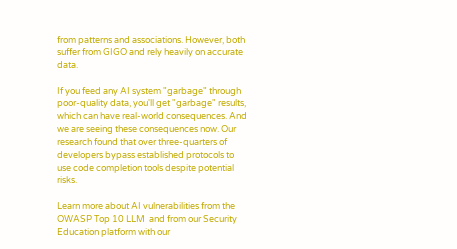from patterns and associations. However, both suffer from GIGO and rely heavily on accurate data.

If you feed any AI system "garbage" through poor-quality data, you'll get "garbage" results, which can have real-world consequences. And we are seeing these consequences now. Our research found that over three-quarters of developers bypass established protocols to use code completion tools despite potential risks.

Learn more about AI vulnerabilities from the OWASP Top 10 LLM  and from our Security Education platform with our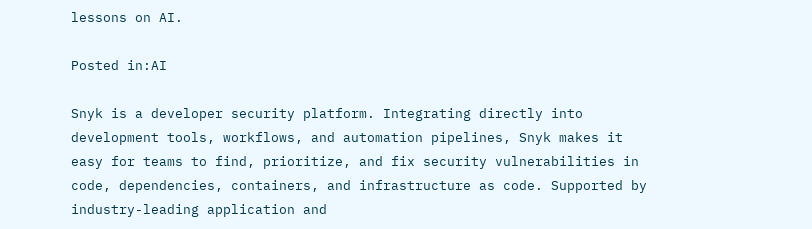lessons on AI.

Posted in:AI

Snyk is a developer security platform. Integrating directly into development tools, workflows, and automation pipelines, Snyk makes it easy for teams to find, prioritize, and fix security vulnerabilities in code, dependencies, containers, and infrastructure as code. Supported by industry-leading application and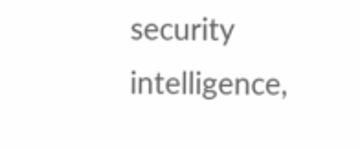security intelligence,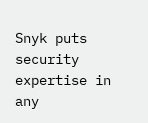Snyk puts security expertise in any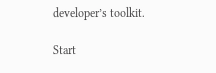developer’s toolkit.

Start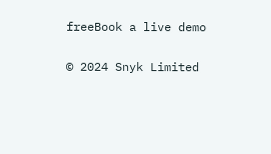freeBook a live demo

© 2024 Snyk Limited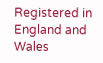Registered in England and Wales